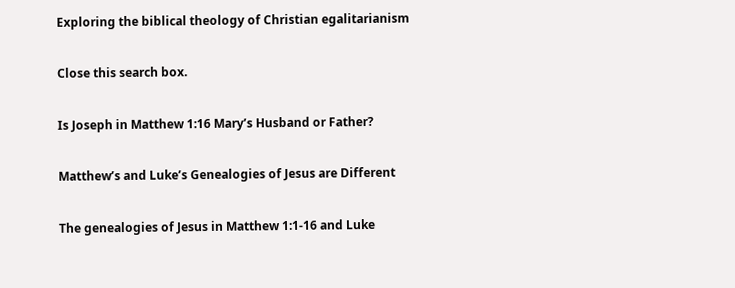Exploring the biblical theology of Christian egalitarianism

Close this search box.

Is Joseph in Matthew 1:16 Mary’s Husband or Father?

Matthew’s and Luke’s Genealogies of Jesus are Different

The genealogies of Jesus in Matthew 1:1-16 and Luke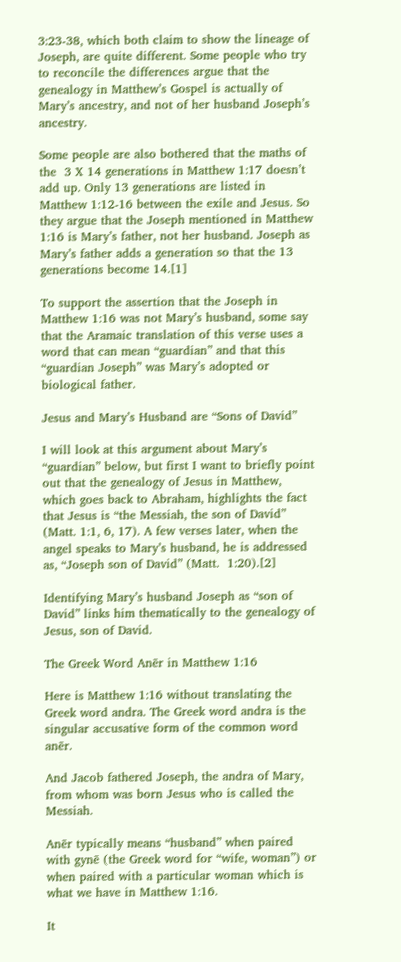3:23-38, which both claim to show the lineage of Joseph, are quite different. Some people who try to reconcile the differences argue that the genealogy in Matthew’s Gospel is actually of Mary’s ancestry, and not of her husband Joseph’s ancestry.

Some people are also bothered that the maths of the  3 X 14 generations in Matthew 1:17 doesn’t add up. Only 13 generations are listed in Matthew 1:12-16 between the exile and Jesus. So they argue that the Joseph mentioned in Matthew 1:16 is Mary’s father, not her husband. Joseph as Mary’s father adds a generation so that the 13 generations become 14.[1]

To support the assertion that the Joseph in Matthew 1:16 was not Mary’s husband, some say that the Aramaic translation of this verse uses a word that can mean “guardian” and that this “guardian Joseph” was Mary’s adopted or biological father.

Jesus and Mary’s Husband are “Sons of David”

I will look at this argument about Mary’s “guardian” below, but first I want to briefly point out that the genealogy of Jesus in Matthew, which goes back to Abraham, highlights the fact that Jesus is “the Messiah, the son of David” (Matt. 1:1, 6, 17). A few verses later, when the angel speaks to Mary’s husband, he is addressed as, “Joseph son of David” (Matt.  1:20).[2]

Identifying Mary’s husband Joseph as “son of David” links him thematically to the genealogy of Jesus, son of David.

The Greek Word Anēr in Matthew 1:16

Here is Matthew 1:16 without translating the Greek word andra. The Greek word andra is the singular accusative form of the common word anēr.

And Jacob fathered Joseph, the andra of Mary, from whom was born Jesus who is called the Messiah.

Anēr typically means “husband” when paired with gynē (the Greek word for “wife, woman”) or when paired with a particular woman which is what we have in Matthew 1:16.

It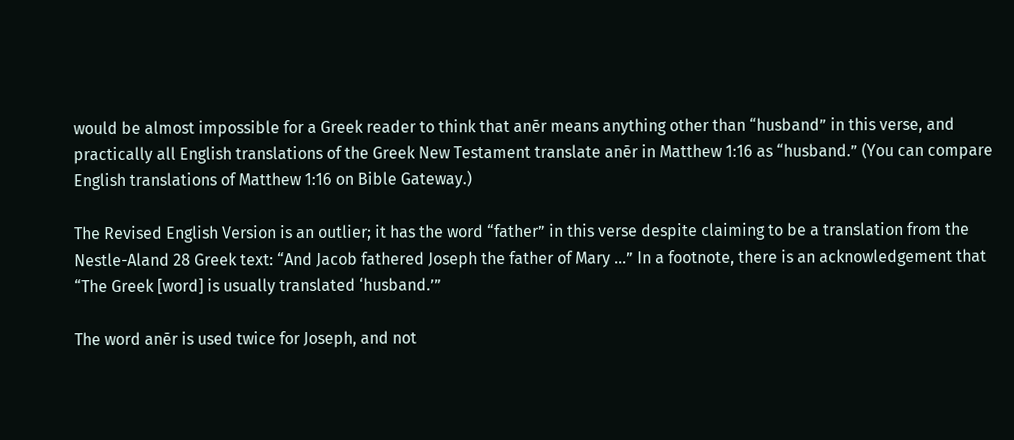would be almost impossible for a Greek reader to think that anēr means anything other than “husband” in this verse, and practically all English translations of the Greek New Testament translate anēr in Matthew 1:16 as “husband.” (You can compare English translations of Matthew 1:16 on Bible Gateway.)

The Revised English Version is an outlier; it has the word “father” in this verse despite claiming to be a translation from the Nestle-Aland 28 Greek text: “And Jacob fathered Joseph the father of Mary …” In a footnote, there is an acknowledgement that “The Greek [word] is usually translated ‘husband.’”

The word anēr is used twice for Joseph, and not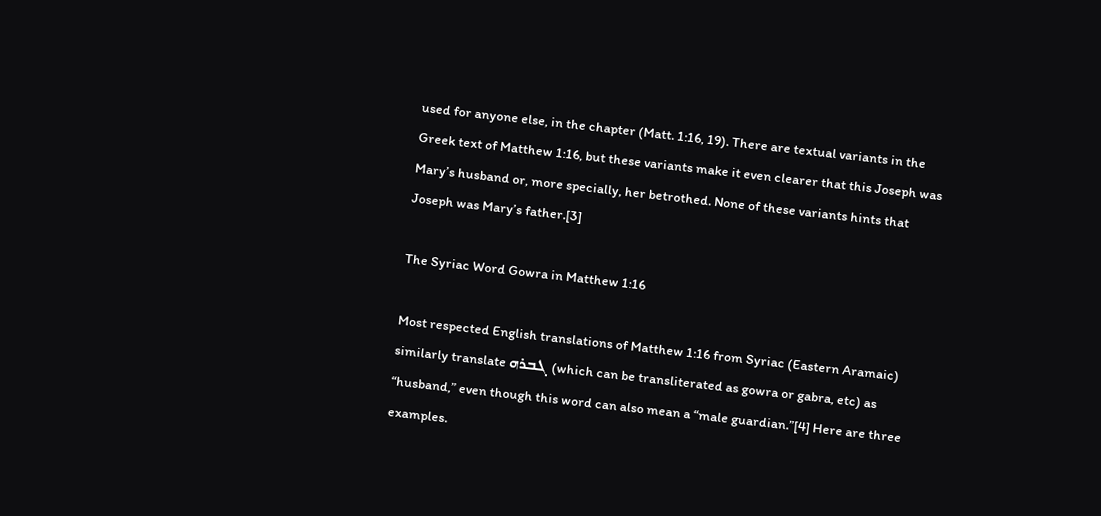used for anyone else, in the chapter (Matt. 1:16, 19). There are textual variants in the Greek text of Matthew 1:16, but these variants make it even clearer that this Joseph was Mary’s husband or, more specially, her betrothed. None of these variants hints that Joseph was Mary’s father.[3]

The Syriac Word Gowra in Matthew 1:16

Most respected English translations of Matthew 1:16 from Syriac (Eastern Aramaic) similarly translate ܓܒܪܗ (which can be transliterated as gowra or gabra, etc) as “husband,” even though this word can also mean a “male guardian.”[4] Here are three examples.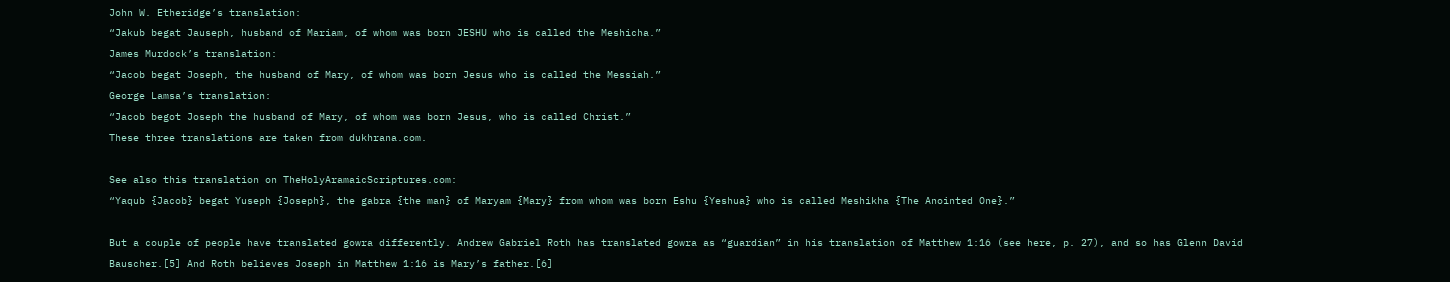John W. Etheridge’s translation:
“Jakub begat Jauseph, husband of Mariam, of whom was born JESHU who is called the Meshicha.”
James Murdock’s translation:
“Jacob begat Joseph, the husband of Mary, of whom was born Jesus who is called the Messiah.”
George Lamsa’s translation:
“Jacob begot Joseph the husband of Mary, of whom was born Jesus, who is called Christ.”
These three translations are taken from dukhrana.com.

See also this translation on TheHolyAramaicScriptures.com:
“Yaqub {Jacob} begat Yuseph {Joseph}, the gabra {the man} of Maryam {Mary} from whom was born Eshu {Yeshua} who is called Meshikha {The Anointed One}.”

But a couple of people have translated gowra differently. Andrew Gabriel Roth has translated gowra as “guardian” in his translation of Matthew 1:16 (see here, p. 27), and so has Glenn David Bauscher.[5] And Roth believes Joseph in Matthew 1:16 is Mary’s father.[6]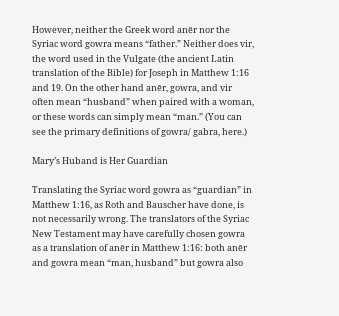However, neither the Greek word anēr nor the Syriac word gowra means “father.” Neither does vir, the word used in the Vulgate (the ancient Latin translation of the Bible) for Joseph in Matthew 1:16 and 19. On the other hand anēr, gowra, and vir often mean “husband” when paired with a woman, or these words can simply mean “man.” (You can see the primary definitions of gowra/ gabra, here.)

Mary’s Huband is Her Guardian

Translating the Syriac word gowra as “guardian” in Matthew 1:16, as Roth and Bauscher have done, is not necessarily wrong. The translators of the Syriac New Testament may have carefully chosen gowra as a translation of anēr in Matthew 1:16: both anēr and gowra mean “man, husband” but gowra also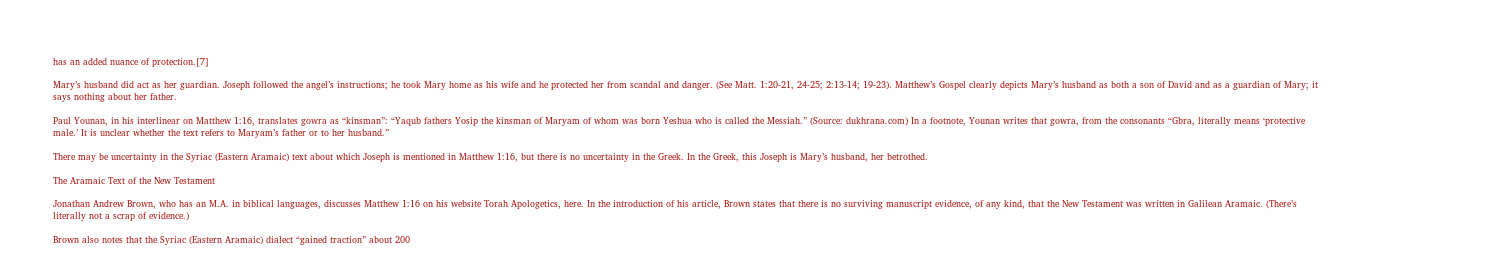has an added nuance of protection.[7]

Mary’s husband did act as her guardian. Joseph followed the angel’s instructions; he took Mary home as his wife and he protected her from scandal and danger. (See Matt. 1:20-21, 24-25; 2:13-14; 19-23). Matthew’s Gospel clearly depicts Mary’s husband as both a son of David and as a guardian of Mary; it says nothing about her father.

Paul Younan, in his interlinear on Matthew 1:16, translates gowra as “kinsman”: “Yaqub fathers Yosip the kinsman of Maryam of whom was born Yeshua who is called the Messiah.” (Source: dukhrana.com) In a footnote, Younan writes that gowra, from the consonants “Gbra, literally means ‘protective male.’ It is unclear whether the text refers to Maryam’s father or to her husband.”

There may be uncertainty in the Syriac (Eastern Aramaic) text about which Joseph is mentioned in Matthew 1:16, but there is no uncertainty in the Greek. In the Greek, this Joseph is Mary’s husband, her betrothed.

The Aramaic Text of the New Testament

Jonathan Andrew Brown, who has an M.A. in biblical languages, discusses Matthew 1:16 on his website Torah Apologetics, here. In the introduction of his article, Brown states that there is no surviving manuscript evidence, of any kind, that the New Testament was written in Galilean Aramaic. (There’s literally not a scrap of evidence.)

Brown also notes that the Syriac (Eastern Aramaic) dialect “gained traction” about 200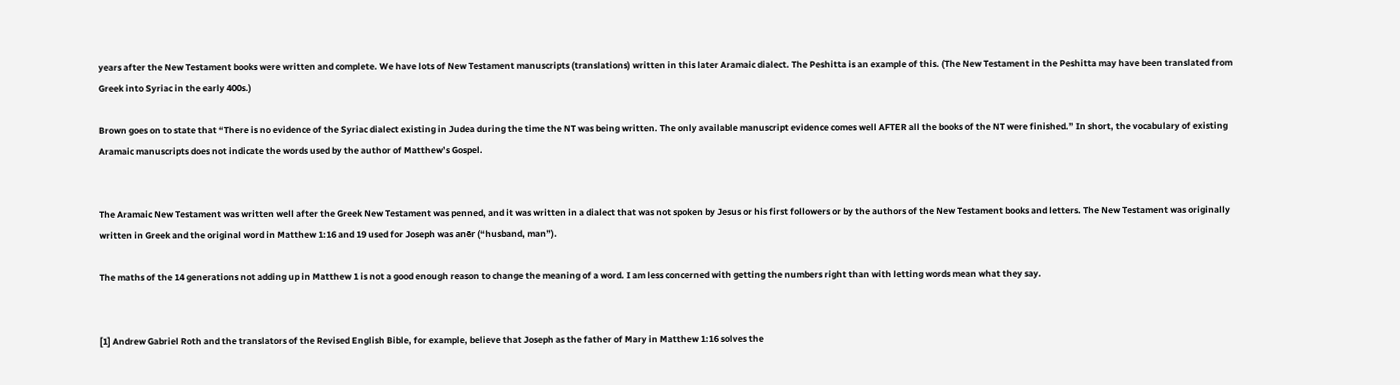years after the New Testament books were written and complete. We have lots of New Testament manuscripts (translations) written in this later Aramaic dialect. The Peshitta is an example of this. (The New Testament in the Peshitta may have been translated from Greek into Syriac in the early 400s.)

Brown goes on to state that “There is no evidence of the Syriac dialect existing in Judea during the time the NT was being written. The only available manuscript evidence comes well AFTER all the books of the NT were finished.” In short, the vocabulary of existing Aramaic manuscripts does not indicate the words used by the author of Matthew’s Gospel.


The Aramaic New Testament was written well after the Greek New Testament was penned, and it was written in a dialect that was not spoken by Jesus or his first followers or by the authors of the New Testament books and letters. The New Testament was originally written in Greek and the original word in Matthew 1:16 and 19 used for Joseph was anēr (“husband, man”).

The maths of the 14 generations not adding up in Matthew 1 is not a good enough reason to change the meaning of a word. I am less concerned with getting the numbers right than with letting words mean what they say.


[1] Andrew Gabriel Roth and the translators of the Revised English Bible, for example, believe that Joseph as the father of Mary in Matthew 1:16 solves the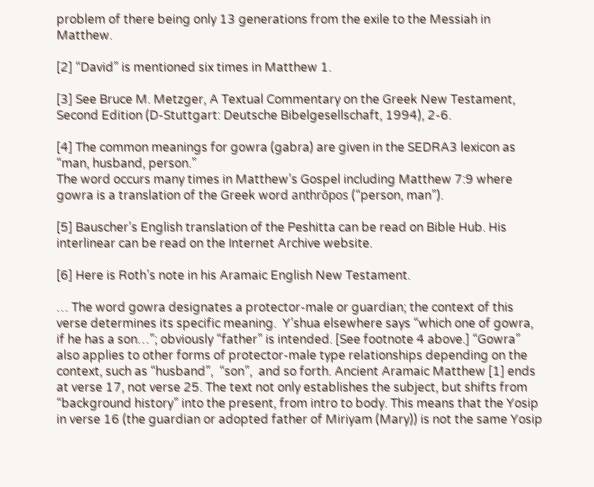problem of there being only 13 generations from the exile to the Messiah in Matthew.

[2] “David” is mentioned six times in Matthew 1.

[3] See Bruce M. Metzger, A Textual Commentary on the Greek New Testament, Second Edition (D-Stuttgart: Deutsche Bibelgesellschaft, 1994), 2-6.

[4] The common meanings for gowra (gabra) are given in the SEDRA3 lexicon as “man, husband, person.”
The word occurs many times in Matthew’s Gospel including Matthew 7:9 where gowra is a translation of the Greek word anthrōpos (“person, man”).

[5] Bauscher’s English translation of the Peshitta can be read on Bible Hub. His interlinear can be read on the Internet Archive website.

[6] Here is Roth’s note in his Aramaic English New Testament.

… The word gowra designates a protector-male or guardian; the context of this verse determines its specific meaning.  Y’shua elsewhere says “which one of gowra, if he has a son…”; obviously “father” is intended. [See footnote 4 above.] “Gowra” also applies to other forms of protector-male type relationships depending on the context, such as “husband”,  “son”,  and so forth. Ancient Aramaic Matthew [1] ends at verse 17, not verse 25. The text not only establishes the subject, but shifts from “background history” into the present, from intro to body. This means that the Yosip in verse 16 (the guardian or adopted father of Miriyam (Mary)) is not the same Yosip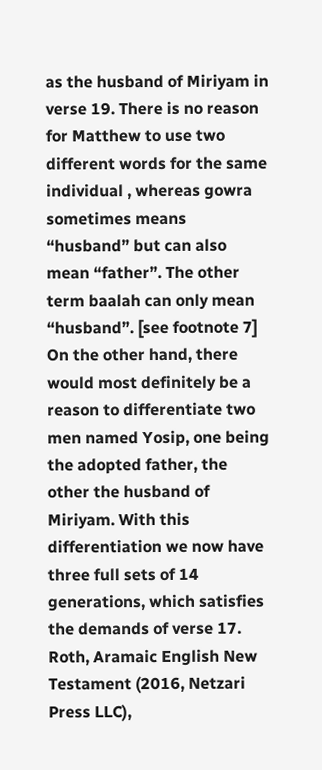as the husband of Miriyam in verse 19. There is no reason for Matthew to use two different words for the same individual , whereas gowra sometimes means “husband” but can also mean “father”. The other term baalah can only mean “husband”. [see footnote 7] On the other hand, there would most definitely be a reason to differentiate two men named Yosip, one being the adopted father, the other the husband of Miriyam. With this differentiation we now have three full sets of 14 generations, which satisfies the demands of verse 17.
Roth, Aramaic English New Testament (2016, Netzari Press LLC),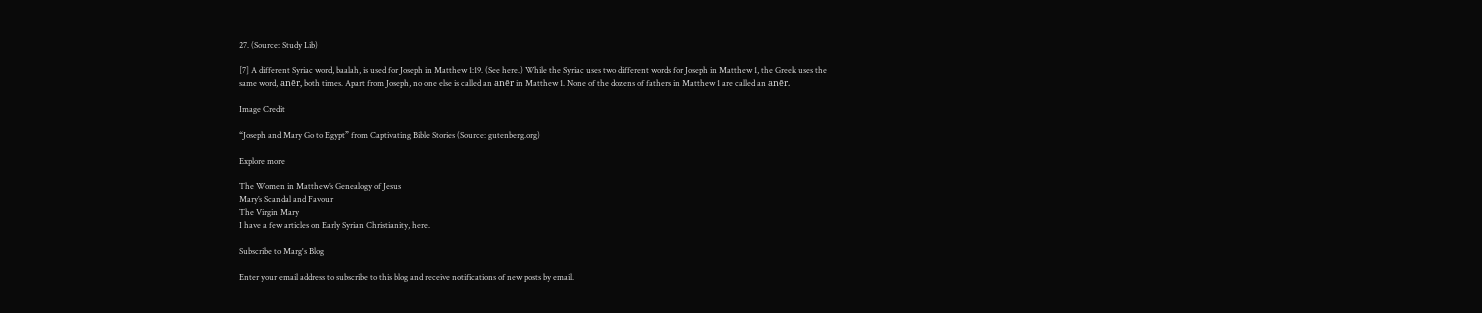27. (Source: Study Lib)

[7] A different Syriac word, baalah, is used for Joseph in Matthew 1:19. (See here.) While the Syriac uses two different words for Joseph in Matthew 1, the Greek uses the same word, anēr, both times. Apart from Joseph, no one else is called an anēr in Matthew 1. None of the dozens of fathers in Matthew 1 are called an anēr.

Image Credit

“Joseph and Mary Go to Egypt” from Captivating Bible Stories (Source: gutenberg.org)

Explore more

The Women in Matthew’s Genealogy of Jesus
Mary’s Scandal and Favour
The Virgin Mary
I have a few articles on Early Syrian Christianity, here.

Subscribe to Marg's Blog

Enter your email address to subscribe to this blog and receive notifications of new posts by email.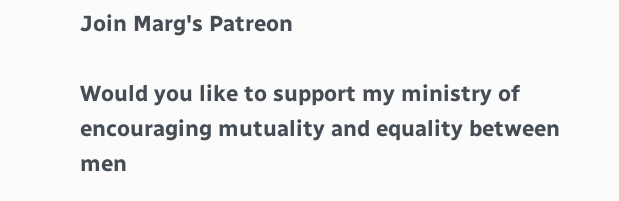Join Marg's Patreon

Would you like to support my ministry of encouraging mutuality and equality between men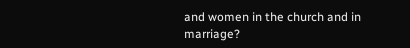and women in the church and in marriage?